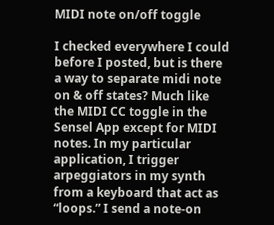MIDI note on/off toggle

I checked everywhere I could before I posted, but is there a way to separate midi note on & off states? Much like the MIDI CC toggle in the Sensel App except for MIDI notes. In my particular application, I trigger arpeggiators in my synth from a keyboard that act as “loops.” I send a note-on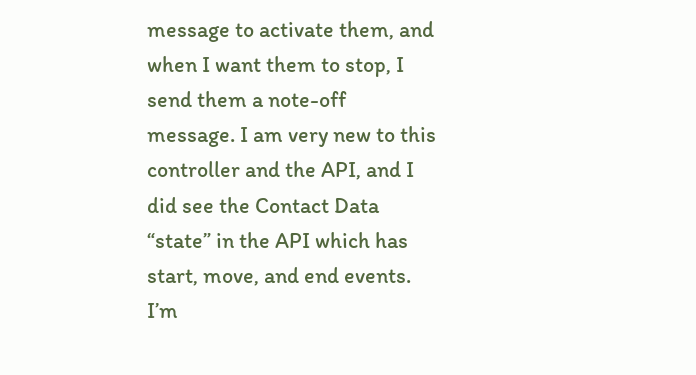message to activate them, and when I want them to stop, I send them a note-off message. I am very new to this controller and the API, and I did see the Contact Data “state” in the API which has start, move, and end events. I’m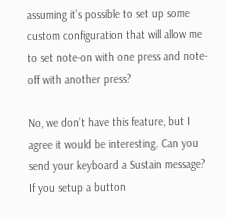assuming it’s possible to set up some custom configuration that will allow me to set note-on with one press and note-off with another press?

No, we don’t have this feature, but I agree it would be interesting. Can you send your keyboard a Sustain message? If you setup a button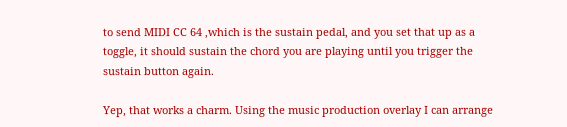to send MIDI CC 64 ,which is the sustain pedal, and you set that up as a toggle, it should sustain the chord you are playing until you trigger the sustain button again.

Yep, that works a charm. Using the music production overlay I can arrange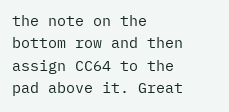the note on the bottom row and then assign CC64 to the pad above it. Great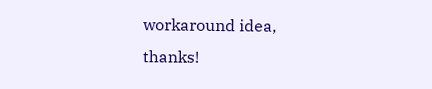workaround idea, thanks!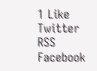1 Like
Twitter RSS Facebook